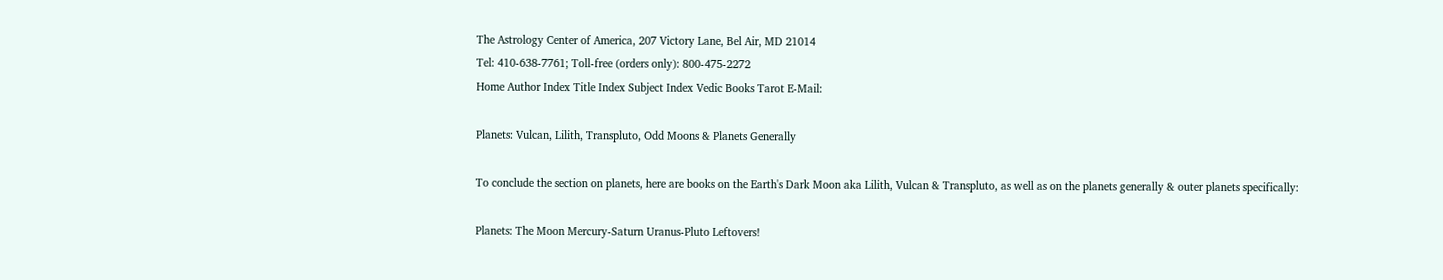The Astrology Center of America, 207 Victory Lane, Bel Air, MD 21014
Tel: 410-638-7761; Toll-free (orders only): 800-475-2272
Home Author Index Title Index Subject Index Vedic Books Tarot E-Mail:

Planets: Vulcan, Lilith, Transpluto, Odd Moons & Planets Generally

To conclude the section on planets, here are books on the Earth's Dark Moon aka Lilith, Vulcan & Transpluto, as well as on the planets generally & outer planets specifically:

Planets: The Moon Mercury-Saturn Uranus-Pluto Leftovers!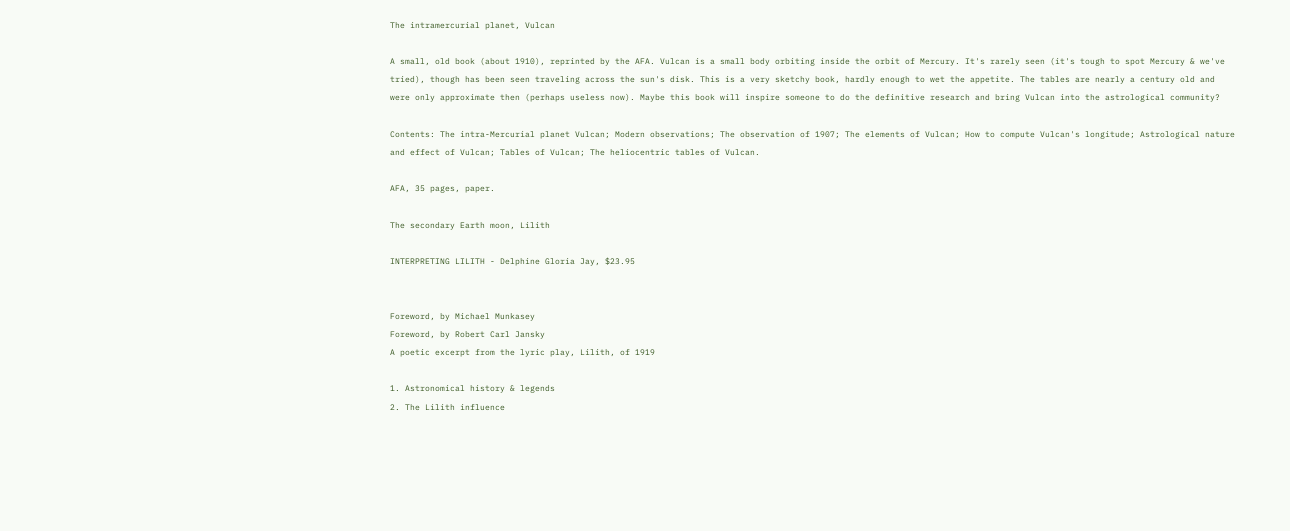The intramercurial planet, Vulcan

A small, old book (about 1910), reprinted by the AFA. Vulcan is a small body orbiting inside the orbit of Mercury. It's rarely seen (it's tough to spot Mercury & we've tried), though has been seen traveling across the sun's disk. This is a very sketchy book, hardly enough to wet the appetite. The tables are nearly a century old and were only approximate then (perhaps useless now). Maybe this book will inspire someone to do the definitive research and bring Vulcan into the astrological community?

Contents: The intra-Mercurial planet Vulcan; Modern observations; The observation of 1907; The elements of Vulcan; How to compute Vulcan's longitude; Astrological nature and effect of Vulcan; Tables of Vulcan; The heliocentric tables of Vulcan.

AFA, 35 pages, paper.

The secondary Earth moon, Lilith

INTERPRETING LILITH - Delphine Gloria Jay, $23.95


Foreword, by Michael Munkasey
Foreword, by Robert Carl Jansky
A poetic excerpt from the lyric play, Lilith, of 1919

1. Astronomical history & legends
2. The Lilith influence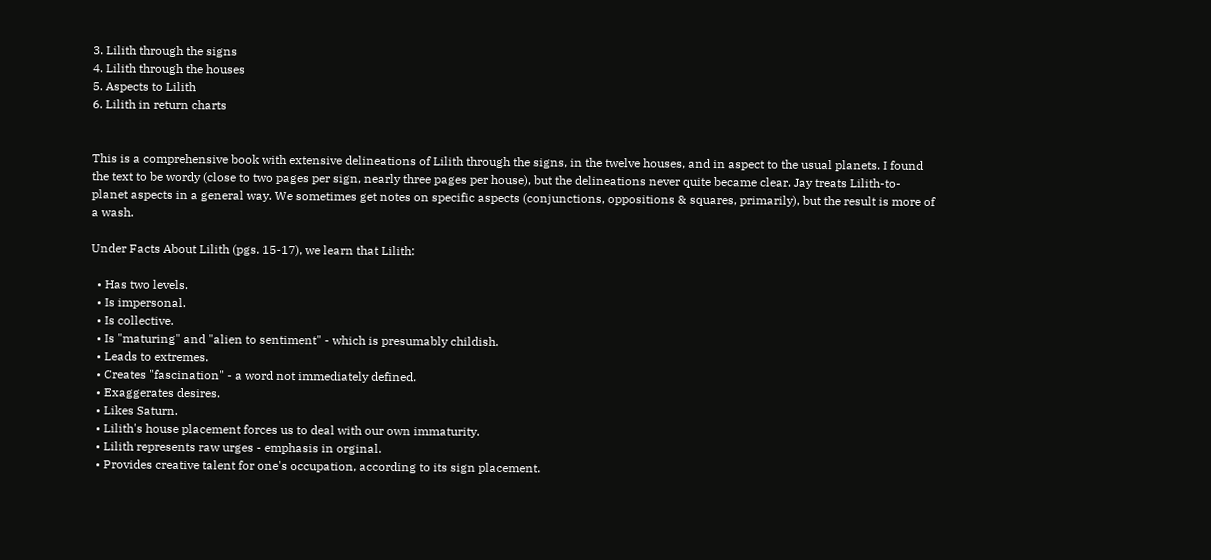3. Lilith through the signs
4. Lilith through the houses
5. Aspects to Lilith
6. Lilith in return charts


This is a comprehensive book with extensive delineations of Lilith through the signs, in the twelve houses, and in aspect to the usual planets. I found the text to be wordy (close to two pages per sign, nearly three pages per house), but the delineations never quite became clear. Jay treats Lilith-to-planet aspects in a general way. We sometimes get notes on specific aspects (conjunctions, oppositions & squares, primarily), but the result is more of a wash.

Under Facts About Lilith (pgs. 15-17), we learn that Lilith:

  • Has two levels.
  • Is impersonal.
  • Is collective.
  • Is "maturing" and "alien to sentiment" - which is presumably childish.
  • Leads to extremes.
  • Creates "fascination" - a word not immediately defined.
  • Exaggerates desires.
  • Likes Saturn.
  • Lilith's house placement forces us to deal with our own immaturity.
  • Lilith represents raw urges - emphasis in orginal.
  • Provides creative talent for one's occupation, according to its sign placement.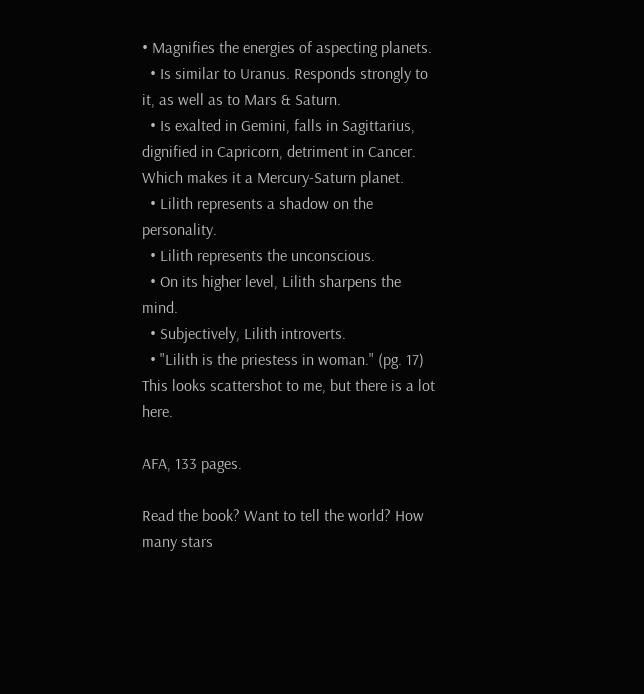• Magnifies the energies of aspecting planets.
  • Is similar to Uranus. Responds strongly to it, as well as to Mars & Saturn.
  • Is exalted in Gemini, falls in Sagittarius, dignified in Capricorn, detriment in Cancer. Which makes it a Mercury-Saturn planet.
  • Lilith represents a shadow on the personality.
  • Lilith represents the unconscious.
  • On its higher level, Lilith sharpens the mind.
  • Subjectively, Lilith introverts.
  • "Lilith is the priestess in woman." (pg. 17)
This looks scattershot to me, but there is a lot here.

AFA, 133 pages.

Read the book? Want to tell the world? How many stars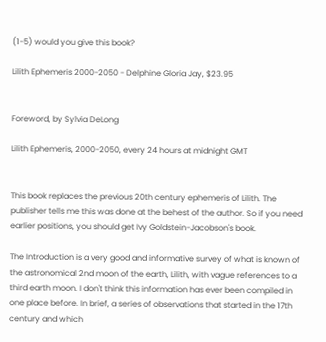(1-5) would you give this book?

Lilith Ephemeris 2000-2050 - Delphine Gloria Jay, $23.95


Foreword, by Sylvia DeLong

Lilith Ephemeris, 2000-2050, every 24 hours at midnight GMT


This book replaces the previous 20th century ephemeris of Lilith. The publisher tells me this was done at the behest of the author. So if you need earlier positions, you should get Ivy Goldstein-Jacobson's book.

The Introduction is a very good and informative survey of what is known of the astronomical 2nd moon of the earth, Lilith, with vague references to a third earth moon. I don't think this information has ever been compiled in one place before. In brief, a series of observations that started in the 17th century and which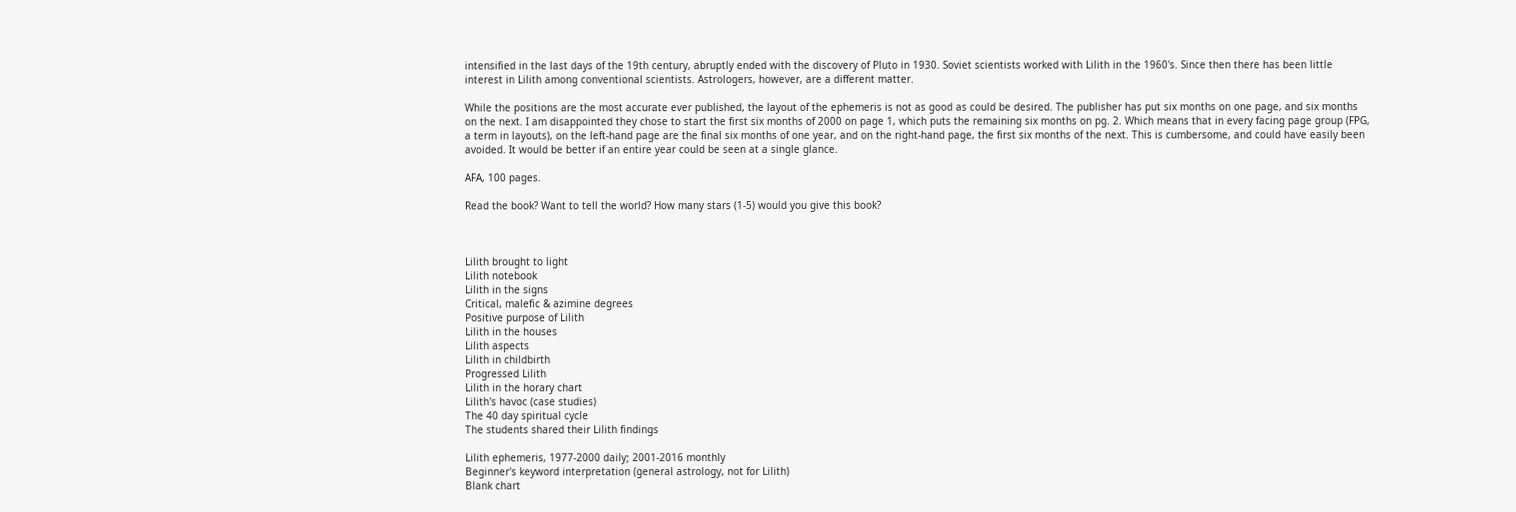intensified in the last days of the 19th century, abruptly ended with the discovery of Pluto in 1930. Soviet scientists worked with Lilith in the 1960's. Since then there has been little interest in Lilith among conventional scientists. Astrologers, however, are a different matter.

While the positions are the most accurate ever published, the layout of the ephemeris is not as good as could be desired. The publisher has put six months on one page, and six months on the next. I am disappointed they chose to start the first six months of 2000 on page 1, which puts the remaining six months on pg. 2. Which means that in every facing page group (FPG, a term in layouts), on the left-hand page are the final six months of one year, and on the right-hand page, the first six months of the next. This is cumbersome, and could have easily been avoided. It would be better if an entire year could be seen at a single glance.

AFA, 100 pages.

Read the book? Want to tell the world? How many stars (1-5) would you give this book?



Lilith brought to light
Lilith notebook
Lilith in the signs
Critical, malefic & azimine degrees
Positive purpose of Lilith
Lilith in the houses
Lilith aspects
Lilith in childbirth
Progressed Lilith
Lilith in the horary chart
Lilith's havoc (case studies)
The 40 day spiritual cycle
The students shared their Lilith findings

Lilith ephemeris, 1977-2000 daily; 2001-2016 monthly
Beginner's keyword interpretation (general astrology, not for Lilith)
Blank chart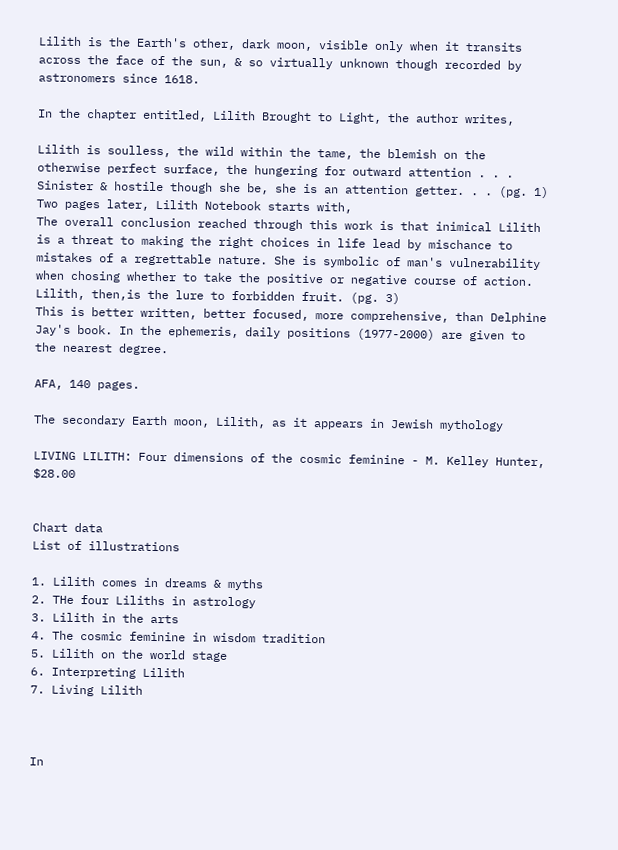Lilith is the Earth's other, dark moon, visible only when it transits across the face of the sun, & so virtually unknown though recorded by astronomers since 1618.

In the chapter entitled, Lilith Brought to Light, the author writes,

Lilith is soulless, the wild within the tame, the blemish on the otherwise perfect surface, the hungering for outward attention . . . Sinister & hostile though she be, she is an attention getter. . . (pg. 1)
Two pages later, Lilith Notebook starts with,
The overall conclusion reached through this work is that inimical Lilith is a threat to making the right choices in life lead by mischance to mistakes of a regrettable nature. She is symbolic of man's vulnerability when chosing whether to take the positive or negative course of action. Lilith, then,is the lure to forbidden fruit. (pg. 3)
This is better written, better focused, more comprehensive, than Delphine Jay's book. In the ephemeris, daily positions (1977-2000) are given to the nearest degree.

AFA, 140 pages.

The secondary Earth moon, Lilith, as it appears in Jewish mythology

LIVING LILITH: Four dimensions of the cosmic feminine - M. Kelley Hunter, $28.00


Chart data
List of illustrations

1. Lilith comes in dreams & myths
2. THe four Liliths in astrology
3. Lilith in the arts
4. The cosmic feminine in wisdom tradition
5. Lilith on the world stage
6. Interpreting Lilith
7. Living Lilith



In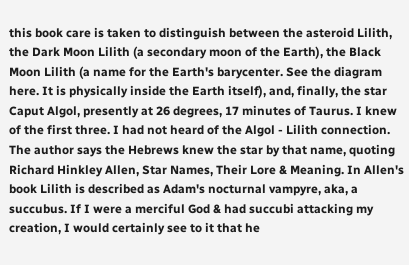this book care is taken to distinguish between the asteroid Lilith, the Dark Moon Lilith (a secondary moon of the Earth), the Black Moon Lilith (a name for the Earth's barycenter. See the diagram here. It is physically inside the Earth itself), and, finally, the star Caput Algol, presently at 26 degrees, 17 minutes of Taurus. I knew of the first three. I had not heard of the Algol - Lilith connection. The author says the Hebrews knew the star by that name, quoting Richard Hinkley Allen, Star Names, Their Lore & Meaning. In Allen's book Lilith is described as Adam's nocturnal vampyre, aka, a succubus. If I were a merciful God & had succubi attacking my creation, I would certainly see to it that he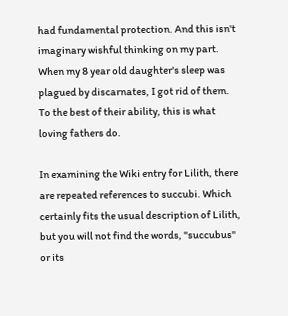had fundamental protection. And this isn't imaginary wishful thinking on my part. When my 8 year old daughter's sleep was plagued by discarnates, I got rid of them. To the best of their ability, this is what loving fathers do.

In examining the Wiki entry for Lilith, there are repeated references to succubi. Which certainly fits the usual description of Lilith, but you will not find the words, "succubus" or its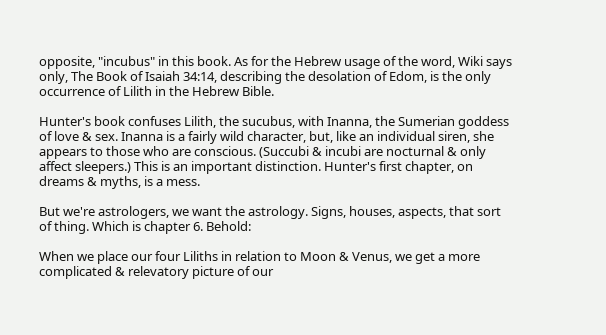opposite, "incubus" in this book. As for the Hebrew usage of the word, Wiki says only, The Book of Isaiah 34:14, describing the desolation of Edom, is the only occurrence of Lilith in the Hebrew Bible.

Hunter's book confuses Lilith, the sucubus, with Inanna, the Sumerian goddess of love & sex. Inanna is a fairly wild character, but, like an individual siren, she appears to those who are conscious. (Succubi & incubi are nocturnal & only affect sleepers.) This is an important distinction. Hunter's first chapter, on dreams & myths, is a mess.

But we're astrologers, we want the astrology. Signs, houses, aspects, that sort of thing. Which is chapter 6. Behold:

When we place our four Liliths in relation to Moon & Venus, we get a more complicated & relevatory picture of our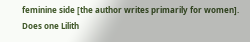feminine side [the author writes primarily for women]. Does one Lilith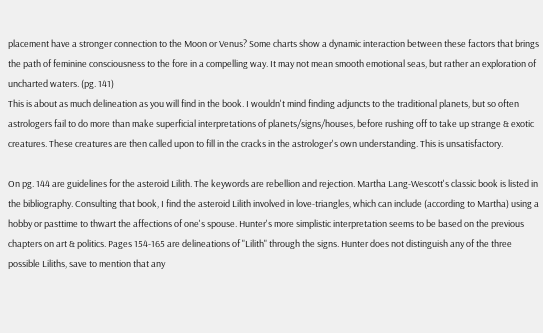placement have a stronger connection to the Moon or Venus? Some charts show a dynamic interaction between these factors that brings the path of feminine consciousness to the fore in a compelling way. It may not mean smooth emotional seas, but rather an exploration of uncharted waters. (pg. 141)
This is about as much delineation as you will find in the book. I wouldn't mind finding adjuncts to the traditional planets, but so often astrologers fail to do more than make superficial interpretations of planets/signs/houses, before rushing off to take up strange & exotic creatures. These creatures are then called upon to fill in the cracks in the astrologer's own understanding. This is unsatisfactory.

On pg. 144 are guidelines for the asteroid Lilith. The keywords are rebellion and rejection. Martha Lang-Wescott's classic book is listed in the bibliography. Consulting that book, I find the asteroid Lilith involved in love-triangles, which can include (according to Martha) using a hobby or pasttime to thwart the affections of one's spouse. Hunter's more simplistic interpretation seems to be based on the previous chapters on art & politics. Pages 154-165 are delineations of "Lilith" through the signs. Hunter does not distinguish any of the three possible Liliths, save to mention that any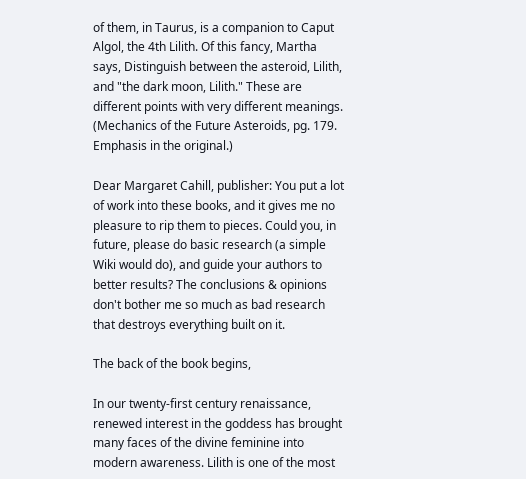of them, in Taurus, is a companion to Caput Algol, the 4th Lilith. Of this fancy, Martha says, Distinguish between the asteroid, Lilith, and "the dark moon, Lilith." These are different points with very different meanings. (Mechanics of the Future Asteroids, pg. 179. Emphasis in the original.)

Dear Margaret Cahill, publisher: You put a lot of work into these books, and it gives me no pleasure to rip them to pieces. Could you, in future, please do basic research (a simple Wiki would do), and guide your authors to better results? The conclusions & opinions don't bother me so much as bad research that destroys everything built on it.

The back of the book begins,

In our twenty-first century renaissance, renewed interest in the goddess has brought many faces of the divine feminine into modern awareness. Lilith is one of the most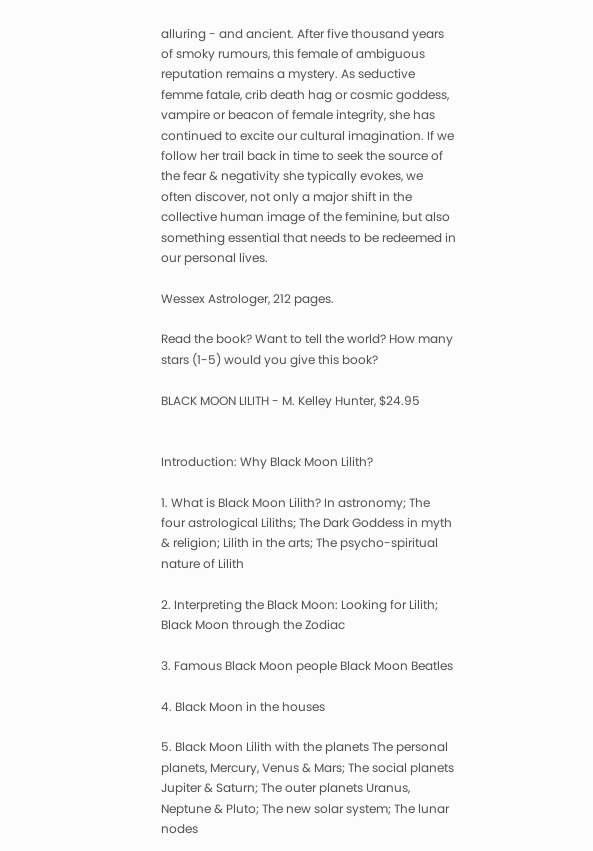alluring - and ancient. After five thousand years of smoky rumours, this female of ambiguous reputation remains a mystery. As seductive femme fatale, crib death hag or cosmic goddess, vampire or beacon of female integrity, she has continued to excite our cultural imagination. If we follow her trail back in time to seek the source of the fear & negativity she typically evokes, we often discover, not only a major shift in the collective human image of the feminine, but also something essential that needs to be redeemed in our personal lives.

Wessex Astrologer, 212 pages.

Read the book? Want to tell the world? How many stars (1-5) would you give this book?

BLACK MOON LILITH - M. Kelley Hunter, $24.95


Introduction: Why Black Moon Lilith?

1. What is Black Moon Lilith? In astronomy; The four astrological Liliths; The Dark Goddess in myth & religion; Lilith in the arts; The psycho-spiritual nature of Lilith

2. Interpreting the Black Moon: Looking for Lilith; Black Moon through the Zodiac

3. Famous Black Moon people Black Moon Beatles

4. Black Moon in the houses

5. Black Moon Lilith with the planets The personal planets, Mercury, Venus & Mars; The social planets Jupiter & Saturn; The outer planets Uranus, Neptune & Pluto; The new solar system; The lunar nodes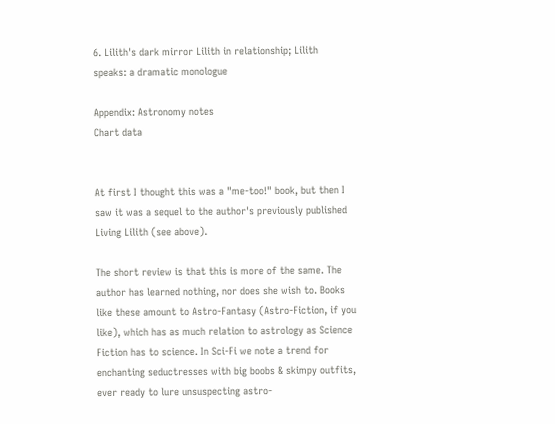6. Lilith's dark mirror Lilith in relationship; Lilith speaks: a dramatic monologue

Appendix: Astronomy notes
Chart data


At first I thought this was a "me-too!" book, but then I saw it was a sequel to the author's previously published Living Lilith (see above).

The short review is that this is more of the same. The author has learned nothing, nor does she wish to. Books like these amount to Astro-Fantasy (Astro-Fiction, if you like), which has as much relation to astrology as Science Fiction has to science. In Sci-Fi we note a trend for enchanting seductresses with big boobs & skimpy outfits, ever ready to lure unsuspecting astro-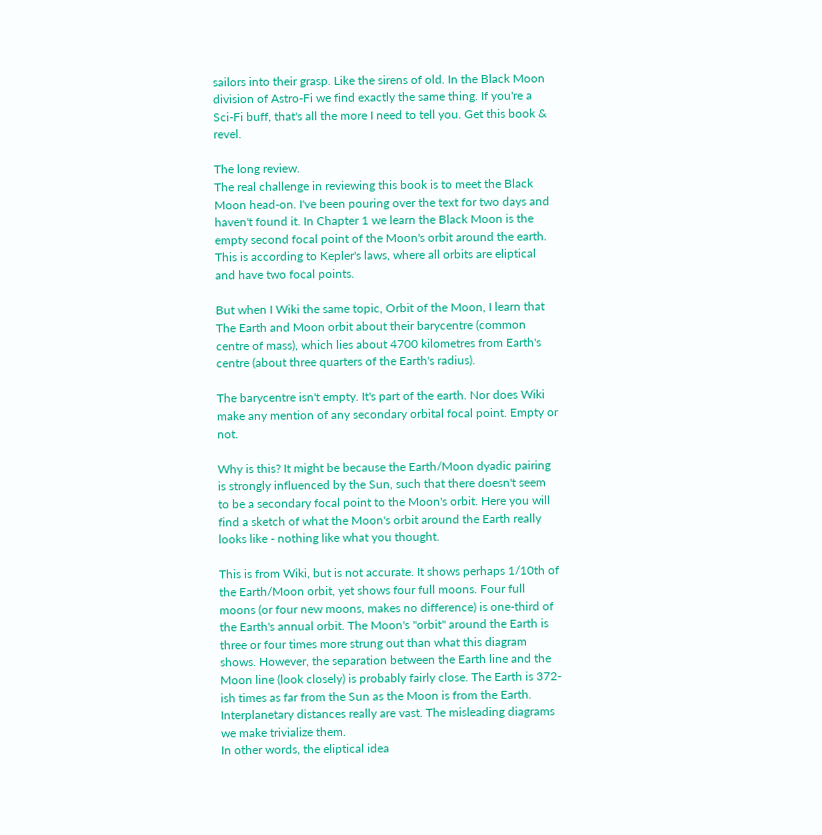sailors into their grasp. Like the sirens of old. In the Black Moon division of Astro-Fi we find exactly the same thing. If you're a Sci-Fi buff, that's all the more I need to tell you. Get this book & revel.

The long review.
The real challenge in reviewing this book is to meet the Black Moon head-on. I've been pouring over the text for two days and haven't found it. In Chapter 1 we learn the Black Moon is the empty second focal point of the Moon's orbit around the earth. This is according to Kepler's laws, where all orbits are eliptical and have two focal points.

But when I Wiki the same topic, Orbit of the Moon, I learn that The Earth and Moon orbit about their barycentre (common centre of mass), which lies about 4700 kilometres from Earth's centre (about three quarters of the Earth's radius).

The barycentre isn't empty. It's part of the earth. Nor does Wiki make any mention of any secondary orbital focal point. Empty or not.

Why is this? It might be because the Earth/Moon dyadic pairing is strongly influenced by the Sun, such that there doesn't seem to be a secondary focal point to the Moon's orbit. Here you will find a sketch of what the Moon's orbit around the Earth really looks like - nothing like what you thought.

This is from Wiki, but is not accurate. It shows perhaps 1/10th of the Earth/Moon orbit, yet shows four full moons. Four full moons (or four new moons, makes no difference) is one-third of the Earth's annual orbit. The Moon's "orbit" around the Earth is three or four times more strung out than what this diagram shows. However, the separation between the Earth line and the Moon line (look closely) is probably fairly close. The Earth is 372-ish times as far from the Sun as the Moon is from the Earth. Interplanetary distances really are vast. The misleading diagrams we make trivialize them.
In other words, the eliptical idea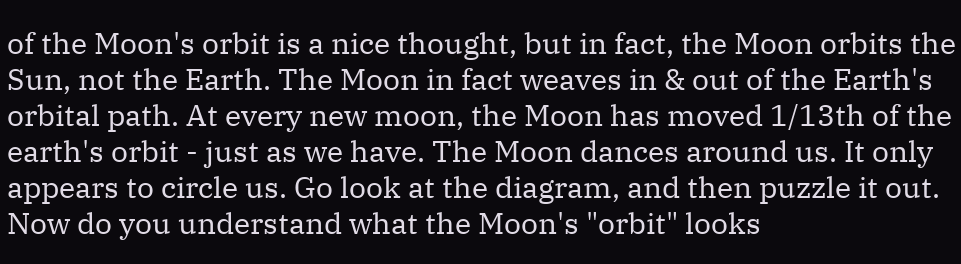of the Moon's orbit is a nice thought, but in fact, the Moon orbits the Sun, not the Earth. The Moon in fact weaves in & out of the Earth's orbital path. At every new moon, the Moon has moved 1/13th of the earth's orbit - just as we have. The Moon dances around us. It only appears to circle us. Go look at the diagram, and then puzzle it out. Now do you understand what the Moon's "orbit" looks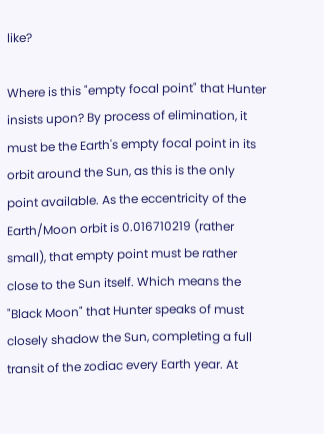like?

Where is this "empty focal point" that Hunter insists upon? By process of elimination, it must be the Earth's empty focal point in its orbit around the Sun, as this is the only point available. As the eccentricity of the Earth/Moon orbit is 0.016710219 (rather small), that empty point must be rather close to the Sun itself. Which means the "Black Moon" that Hunter speaks of must closely shadow the Sun, completing a full transit of the zodiac every Earth year. At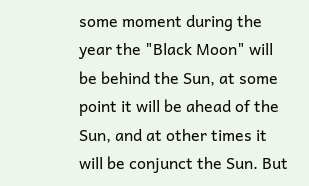some moment during the year the "Black Moon" will be behind the Sun, at some point it will be ahead of the Sun, and at other times it will be conjunct the Sun. But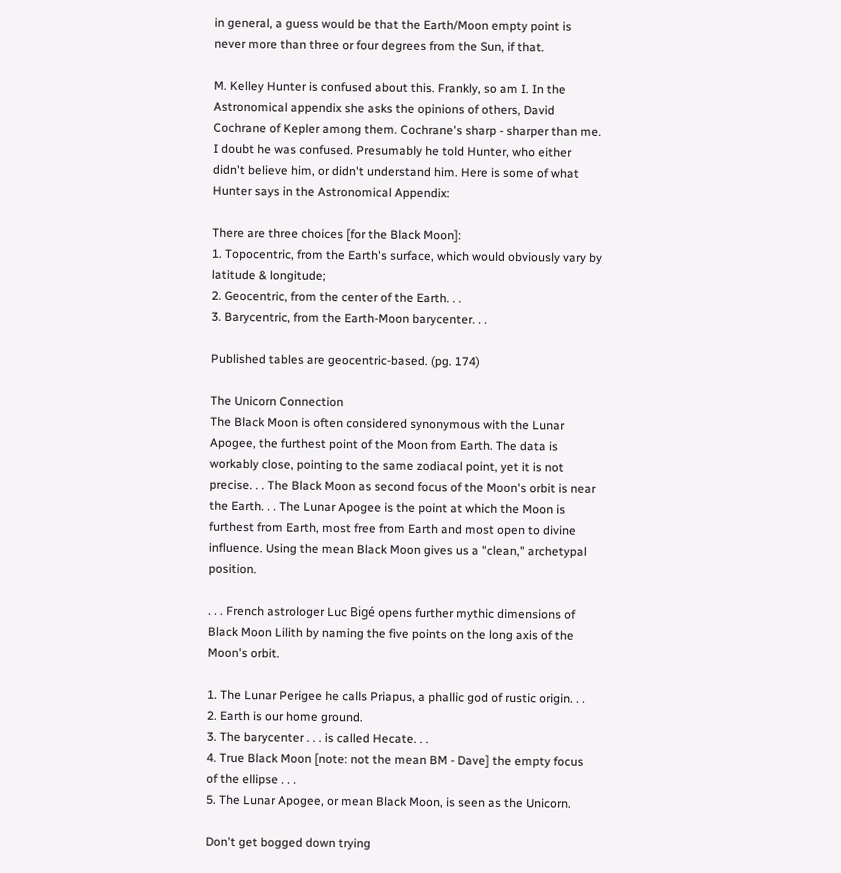in general, a guess would be that the Earth/Moon empty point is never more than three or four degrees from the Sun, if that.

M. Kelley Hunter is confused about this. Frankly, so am I. In the Astronomical appendix she asks the opinions of others, David Cochrane of Kepler among them. Cochrane's sharp - sharper than me. I doubt he was confused. Presumably he told Hunter, who either didn't believe him, or didn't understand him. Here is some of what Hunter says in the Astronomical Appendix:

There are three choices [for the Black Moon]:
1. Topocentric, from the Earth's surface, which would obviously vary by latitude & longitude;
2. Geocentric, from the center of the Earth. . .
3. Barycentric, from the Earth-Moon barycenter. . .

Published tables are geocentric-based. (pg. 174)

The Unicorn Connection
The Black Moon is often considered synonymous with the Lunar Apogee, the furthest point of the Moon from Earth. The data is workably close, pointing to the same zodiacal point, yet it is not precise. . . The Black Moon as second focus of the Moon's orbit is near the Earth. . . The Lunar Apogee is the point at which the Moon is furthest from Earth, most free from Earth and most open to divine influence. Using the mean Black Moon gives us a "clean," archetypal position.

. . . French astrologer Luc Bigé opens further mythic dimensions of Black Moon Lilith by naming the five points on the long axis of the Moon's orbit.

1. The Lunar Perigee he calls Priapus, a phallic god of rustic origin. . .
2. Earth is our home ground.
3. The barycenter . . . is called Hecate. . .
4. True Black Moon [note: not the mean BM - Dave] the empty focus of the ellipse . . .
5. The Lunar Apogee, or mean Black Moon, is seen as the Unicorn.

Don't get bogged down trying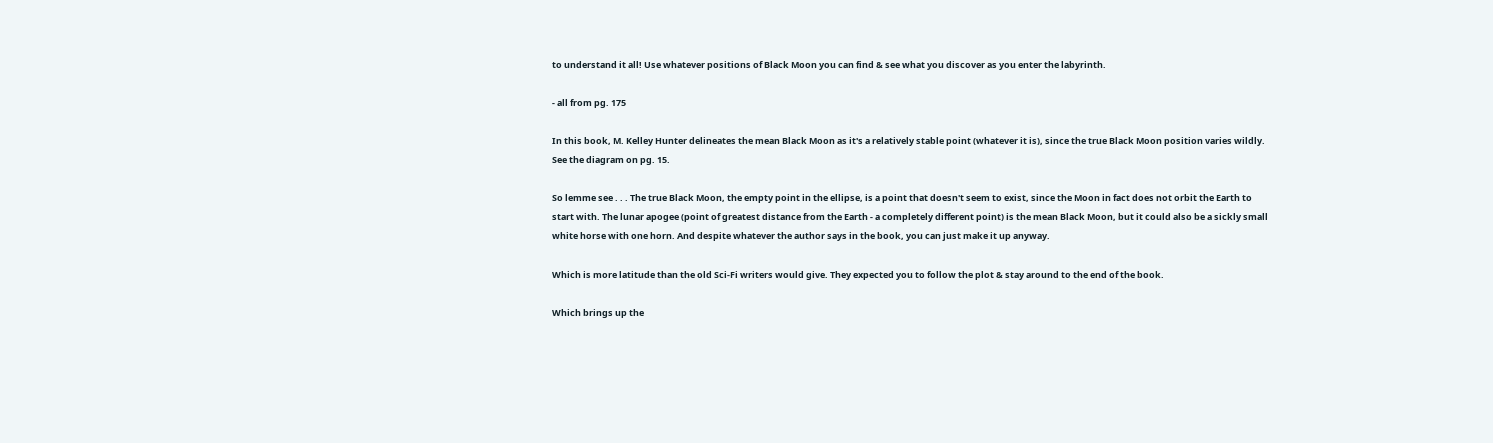to understand it all! Use whatever positions of Black Moon you can find & see what you discover as you enter the labyrinth.

- all from pg. 175

In this book, M. Kelley Hunter delineates the mean Black Moon as it's a relatively stable point (whatever it is), since the true Black Moon position varies wildly. See the diagram on pg. 15.

So lemme see . . . The true Black Moon, the empty point in the ellipse, is a point that doesn't seem to exist, since the Moon in fact does not orbit the Earth to start with. The lunar apogee (point of greatest distance from the Earth - a completely different point) is the mean Black Moon, but it could also be a sickly small white horse with one horn. And despite whatever the author says in the book, you can just make it up anyway.

Which is more latitude than the old Sci-Fi writers would give. They expected you to follow the plot & stay around to the end of the book.

Which brings up the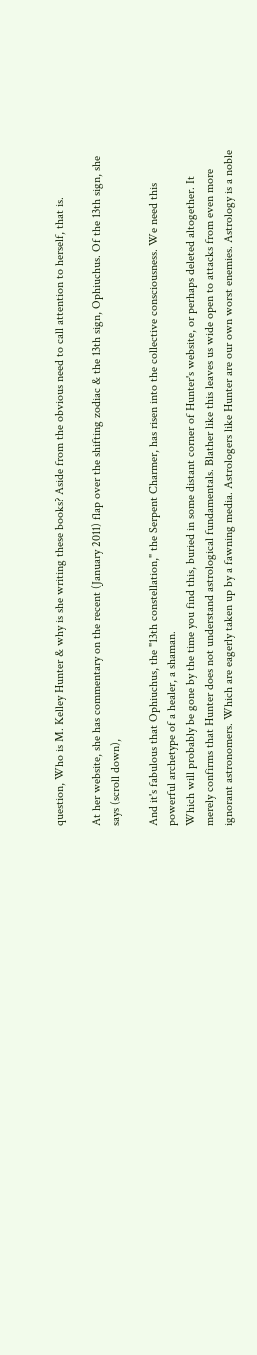question, Who is M. Kelley Hunter & why is she writing these books? Aside from the obvious need to call attention to herself, that is.

At her website, she has commentary on the recent (January 2011) flap over the shifting zodiac & the 13th sign, Ophiuchus. Of the 13th sign, she says (scroll down),

And it's fabulous that Ophiuchus, the "13th constellation," the Serpent Charmer, has risen into the collective consciousness. We need this powerful archetype of a healer, a shaman.
Which will probably be gone by the time you find this, buried in some distant corner of Hunter's website, or perhaps deleted altogether. It merely confirms that Hunter does not understand astrological fundamentals. Blather like this leaves us wide open to attacks from even more ignorant astronomers. Which are eagerly taken up by a fawning media. Astrologers like Hunter are our own worst enemies. Astrology is a noble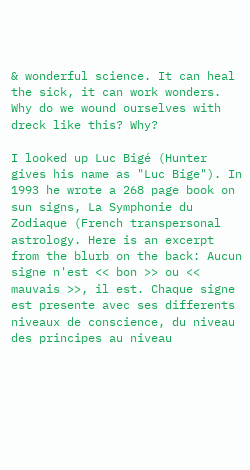& wonderful science. It can heal the sick, it can work wonders. Why do we wound ourselves with dreck like this? Why?

I looked up Luc Bigé (Hunter gives his name as "Luc Bige"). In 1993 he wrote a 268 page book on sun signs, La Symphonie du Zodiaque (French transpersonal astrology. Here is an excerpt from the blurb on the back: Aucun signe n'est << bon >> ou << mauvais >>, il est. Chaque signe est presente avec ses differents niveaux de conscience, du niveau des principes au niveau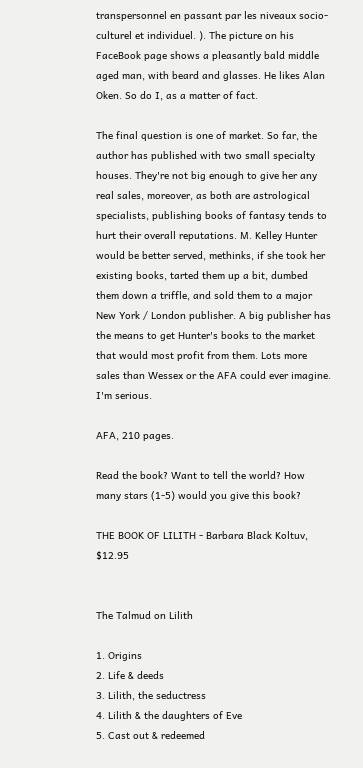transpersonnel en passant par les niveaux socio-culturel et individuel. ). The picture on his FaceBook page shows a pleasantly bald middle aged man, with beard and glasses. He likes Alan Oken. So do I, as a matter of fact.

The final question is one of market. So far, the author has published with two small specialty houses. They're not big enough to give her any real sales, moreover, as both are astrological specialists, publishing books of fantasy tends to hurt their overall reputations. M. Kelley Hunter would be better served, methinks, if she took her existing books, tarted them up a bit, dumbed them down a triffle, and sold them to a major New York / London publisher. A big publisher has the means to get Hunter's books to the market that would most profit from them. Lots more sales than Wessex or the AFA could ever imagine. I'm serious.

AFA, 210 pages.

Read the book? Want to tell the world? How many stars (1-5) would you give this book?

THE BOOK OF LILITH - Barbara Black Koltuv, $12.95


The Talmud on Lilith

1. Origins
2. Life & deeds
3. Lilith, the seductress
4. Lilith & the daughters of Eve
5. Cast out & redeemed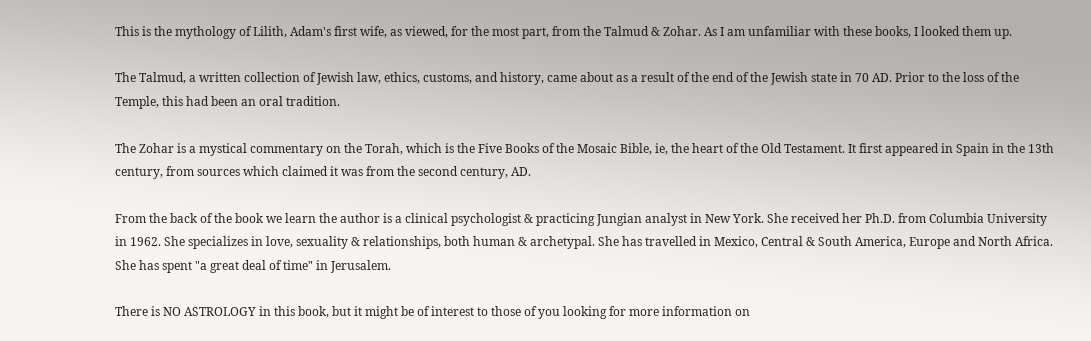This is the mythology of Lilith, Adam's first wife, as viewed, for the most part, from the Talmud & Zohar. As I am unfamiliar with these books, I looked them up.

The Talmud, a written collection of Jewish law, ethics, customs, and history, came about as a result of the end of the Jewish state in 70 AD. Prior to the loss of the Temple, this had been an oral tradition.

The Zohar is a mystical commentary on the Torah, which is the Five Books of the Mosaic Bible, ie, the heart of the Old Testament. It first appeared in Spain in the 13th century, from sources which claimed it was from the second century, AD.

From the back of the book we learn the author is a clinical psychologist & practicing Jungian analyst in New York. She received her Ph.D. from Columbia University in 1962. She specializes in love, sexuality & relationships, both human & archetypal. She has travelled in Mexico, Central & South America, Europe and North Africa. She has spent "a great deal of time" in Jerusalem.

There is NO ASTROLOGY in this book, but it might be of interest to those of you looking for more information on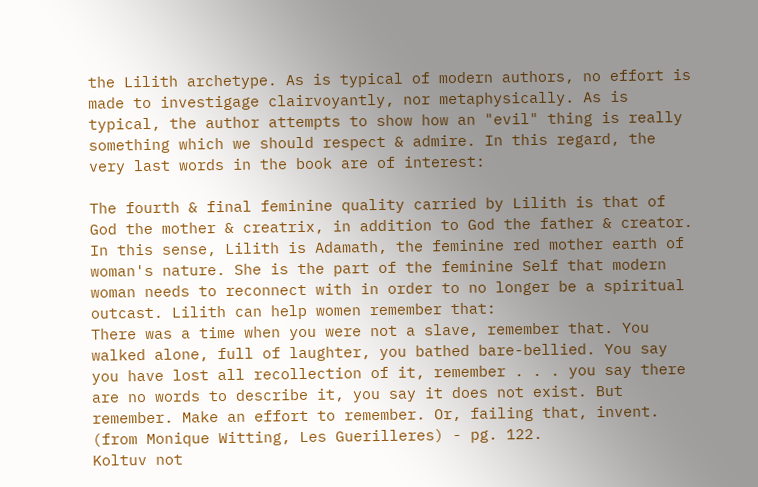the Lilith archetype. As is typical of modern authors, no effort is made to investigage clairvoyantly, nor metaphysically. As is typical, the author attempts to show how an "evil" thing is really something which we should respect & admire. In this regard, the very last words in the book are of interest:

The fourth & final feminine quality carried by Lilith is that of God the mother & creatrix, in addition to God the father & creator. In this sense, Lilith is Adamath, the feminine red mother earth of woman's nature. She is the part of the feminine Self that modern woman needs to reconnect with in order to no longer be a spiritual outcast. Lilith can help women remember that:
There was a time when you were not a slave, remember that. You walked alone, full of laughter, you bathed bare-bellied. You say you have lost all recollection of it, remember . . . you say there are no words to describe it, you say it does not exist. But remember. Make an effort to remember. Or, failing that, invent. (from Monique Witting, Les Guerilleres) - pg. 122.
Koltuv not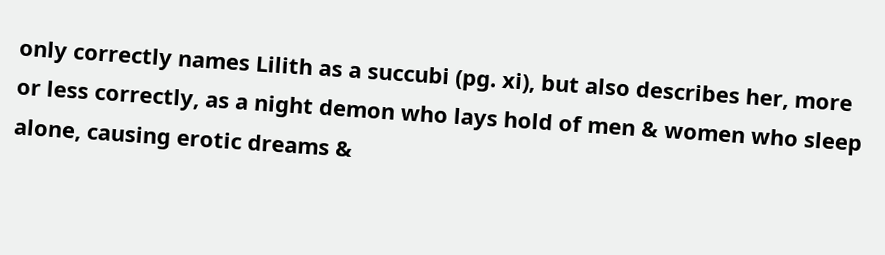only correctly names Lilith as a succubi (pg. xi), but also describes her, more or less correctly, as a night demon who lays hold of men & women who sleep alone, causing erotic dreams &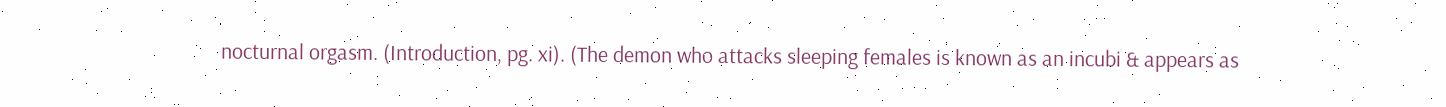nocturnal orgasm. (Introduction, pg. xi). (The demon who attacks sleeping females is known as an incubi & appears as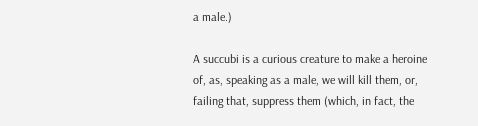a male.)

A succubi is a curious creature to make a heroine of, as, speaking as a male, we will kill them, or, failing that, suppress them (which, in fact, the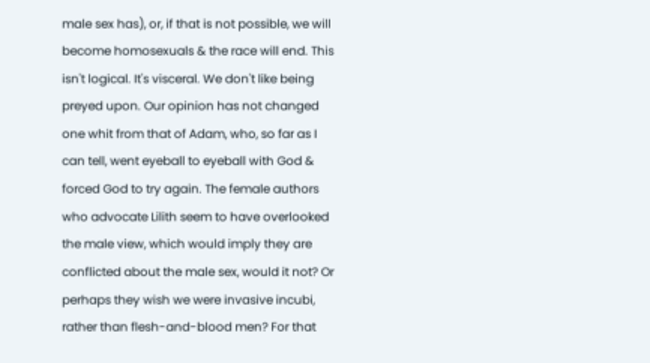male sex has), or, if that is not possible, we will become homosexuals & the race will end. This isn't logical. It's visceral. We don't like being preyed upon. Our opinion has not changed one whit from that of Adam, who, so far as I can tell, went eyeball to eyeball with God & forced God to try again. The female authors who advocate Lilith seem to have overlooked the male view, which would imply they are conflicted about the male sex, would it not? Or perhaps they wish we were invasive incubi, rather than flesh-and-blood men? For that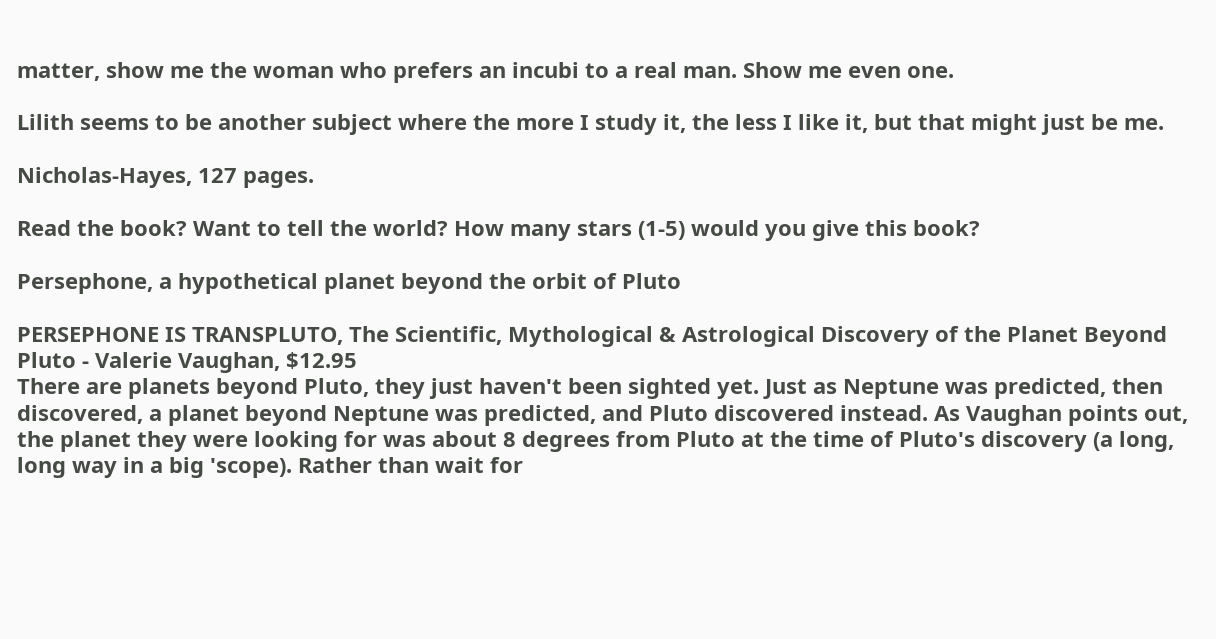matter, show me the woman who prefers an incubi to a real man. Show me even one.

Lilith seems to be another subject where the more I study it, the less I like it, but that might just be me.

Nicholas-Hayes, 127 pages.

Read the book? Want to tell the world? How many stars (1-5) would you give this book?

Persephone, a hypothetical planet beyond the orbit of Pluto

PERSEPHONE IS TRANSPLUTO, The Scientific, Mythological & Astrological Discovery of the Planet Beyond Pluto - Valerie Vaughan, $12.95
There are planets beyond Pluto, they just haven't been sighted yet. Just as Neptune was predicted, then discovered, a planet beyond Neptune was predicted, and Pluto discovered instead. As Vaughan points out, the planet they were looking for was about 8 degrees from Pluto at the time of Pluto's discovery (a long, long way in a big 'scope). Rather than wait for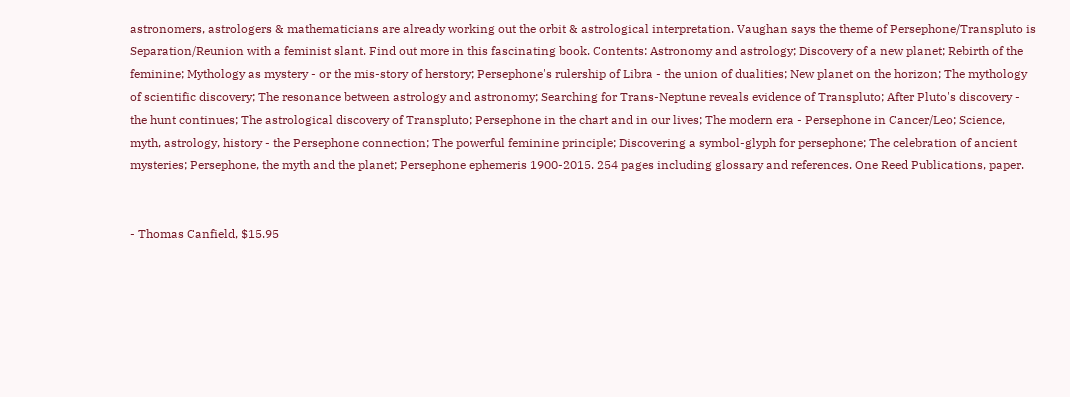astronomers, astrologers & mathematicians are already working out the orbit & astrological interpretation. Vaughan says the theme of Persephone/Transpluto is Separation/Reunion with a feminist slant. Find out more in this fascinating book. Contents: Astronomy and astrology; Discovery of a new planet; Rebirth of the feminine; Mythology as mystery - or the mis-story of herstory; Persephone's rulership of Libra - the union of dualities; New planet on the horizon; The mythology of scientific discovery; The resonance between astrology and astronomy; Searching for Trans-Neptune reveals evidence of Transpluto; After Pluto's discovery - the hunt continues; The astrological discovery of Transpluto; Persephone in the chart and in our lives; The modern era - Persephone in Cancer/Leo; Science, myth, astrology, history - the Persephone connection; The powerful feminine principle; Discovering a symbol-glyph for persephone; The celebration of ancient mysteries; Persephone, the myth and the planet; Persephone ephemeris 1900-2015. 254 pages including glossary and references. One Reed Publications, paper.


- Thomas Canfield, $15.95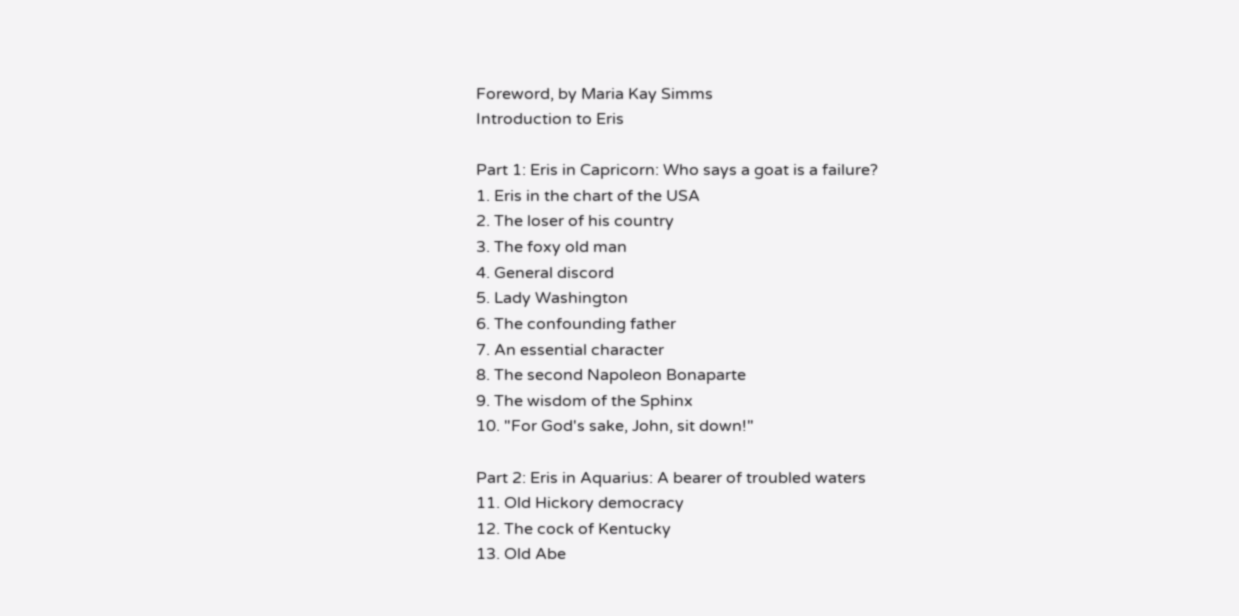Foreword, by Maria Kay Simms
Introduction to Eris

Part 1: Eris in Capricorn: Who says a goat is a failure?
1. Eris in the chart of the USA
2. The loser of his country
3. The foxy old man
4. General discord
5. Lady Washington
6. The confounding father
7. An essential character
8. The second Napoleon Bonaparte
9. The wisdom of the Sphinx
10. "For God's sake, John, sit down!"

Part 2: Eris in Aquarius: A bearer of troubled waters
11. Old Hickory democracy
12. The cock of Kentucky
13. Old Abe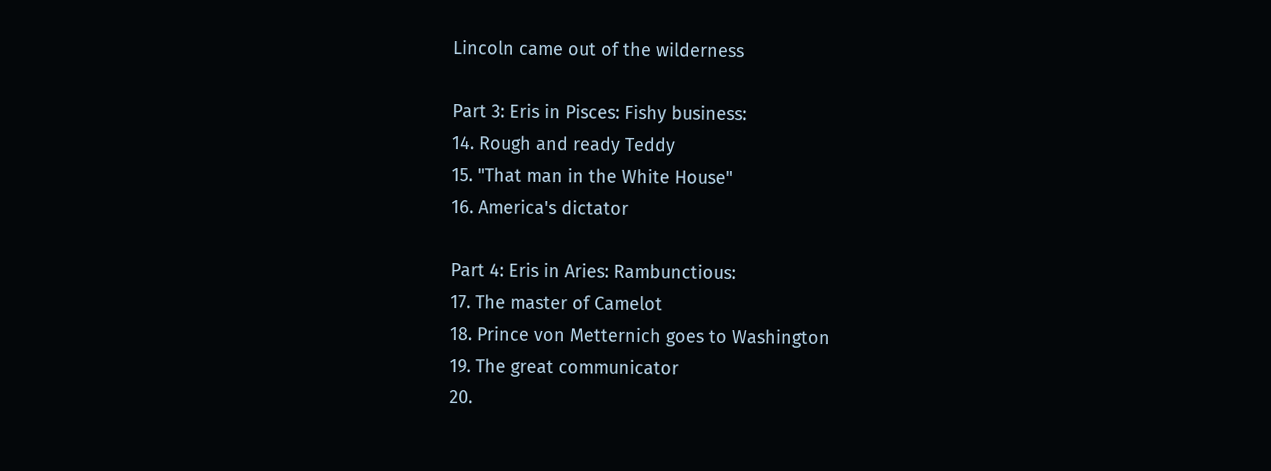Lincoln came out of the wilderness

Part 3: Eris in Pisces: Fishy business:
14. Rough and ready Teddy
15. "That man in the White House"
16. America's dictator

Part 4: Eris in Aries: Rambunctious:
17. The master of Camelot
18. Prince von Metternich goes to Washington
19. The great communicator
20.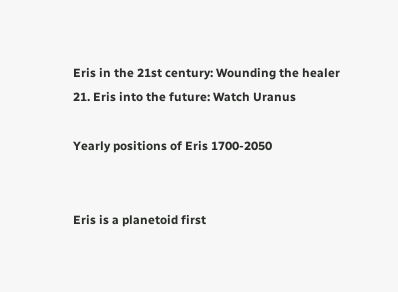Eris in the 21st century: Wounding the healer
21. Eris into the future: Watch Uranus

Yearly positions of Eris 1700-2050


Eris is a planetoid first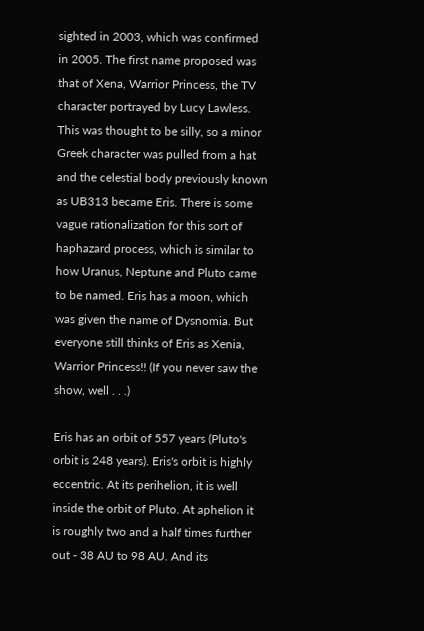sighted in 2003, which was confirmed in 2005. The first name proposed was that of Xena, Warrior Princess, the TV character portrayed by Lucy Lawless. This was thought to be silly, so a minor Greek character was pulled from a hat and the celestial body previously known as UB313 became Eris. There is some vague rationalization for this sort of haphazard process, which is similar to how Uranus, Neptune and Pluto came to be named. Eris has a moon, which was given the name of Dysnomia. But everyone still thinks of Eris as Xenia, Warrior Princess!! (If you never saw the show, well . . .)

Eris has an orbit of 557 years (Pluto's orbit is 248 years). Eris's orbit is highly eccentric. At its perihelion, it is well inside the orbit of Pluto. At aphelion it is roughly two and a half times further out - 38 AU to 98 AU. And its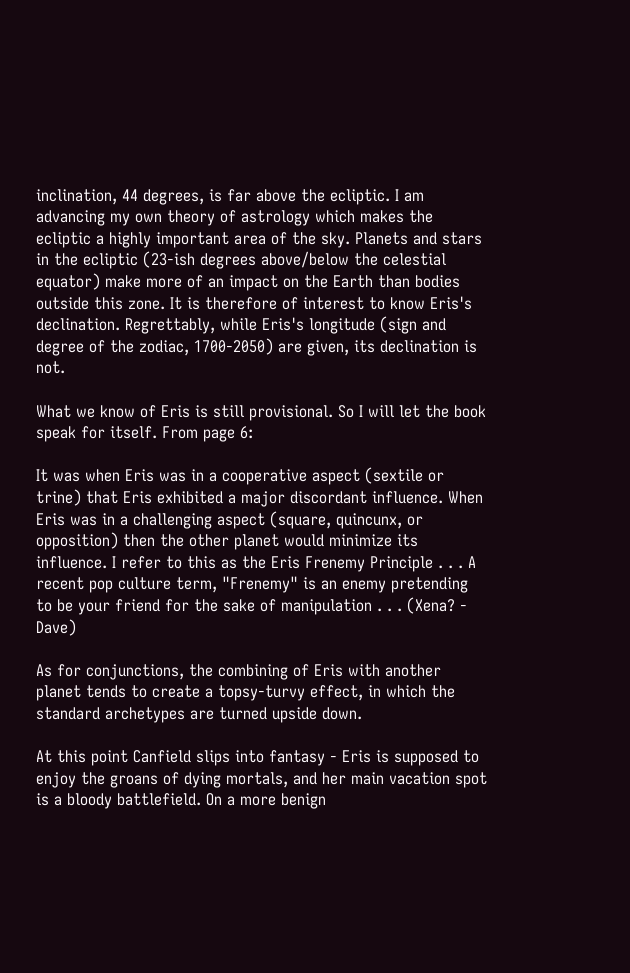inclination, 44 degrees, is far above the ecliptic. I am advancing my own theory of astrology which makes the ecliptic a highly important area of the sky. Planets and stars in the ecliptic (23-ish degrees above/below the celestial equator) make more of an impact on the Earth than bodies outside this zone. It is therefore of interest to know Eris's declination. Regrettably, while Eris's longitude (sign and degree of the zodiac, 1700-2050) are given, its declination is not.

What we know of Eris is still provisional. So I will let the book speak for itself. From page 6:

It was when Eris was in a cooperative aspect (sextile or trine) that Eris exhibited a major discordant influence. When Eris was in a challenging aspect (square, quincunx, or opposition) then the other planet would minimize its influence. I refer to this as the Eris Frenemy Principle . . . A recent pop culture term, "Frenemy" is an enemy pretending to be your friend for the sake of manipulation . . . (Xena? - Dave)

As for conjunctions, the combining of Eris with another planet tends to create a topsy-turvy effect, in which the standard archetypes are turned upside down.

At this point Canfield slips into fantasy - Eris is supposed to enjoy the groans of dying mortals, and her main vacation spot is a bloody battlefield. On a more benign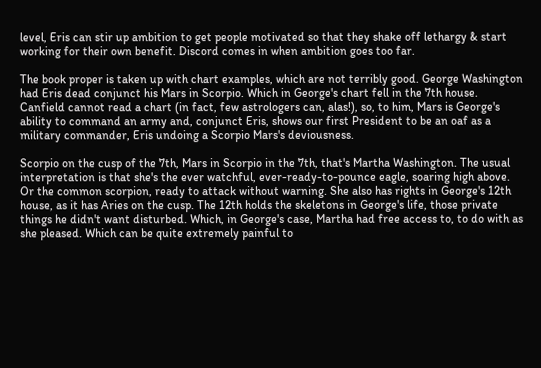level, Eris can stir up ambition to get people motivated so that they shake off lethargy & start working for their own benefit. Discord comes in when ambition goes too far.

The book proper is taken up with chart examples, which are not terribly good. George Washington had Eris dead conjunct his Mars in Scorpio. Which in George's chart fell in the 7th house. Canfield cannot read a chart (in fact, few astrologers can, alas!), so, to him, Mars is George's ability to command an army and, conjunct Eris, shows our first President to be an oaf as a military commander, Eris undoing a Scorpio Mars's deviousness.

Scorpio on the cusp of the 7th, Mars in Scorpio in the 7th, that's Martha Washington. The usual interpretation is that she's the ever watchful, ever-ready-to-pounce eagle, soaring high above. Or the common scorpion, ready to attack without warning. She also has rights in George's 12th house, as it has Aries on the cusp. The 12th holds the skeletons in George's life, those private things he didn't want disturbed. Which, in George's case, Martha had free access to, to do with as she pleased. Which can be quite extremely painful to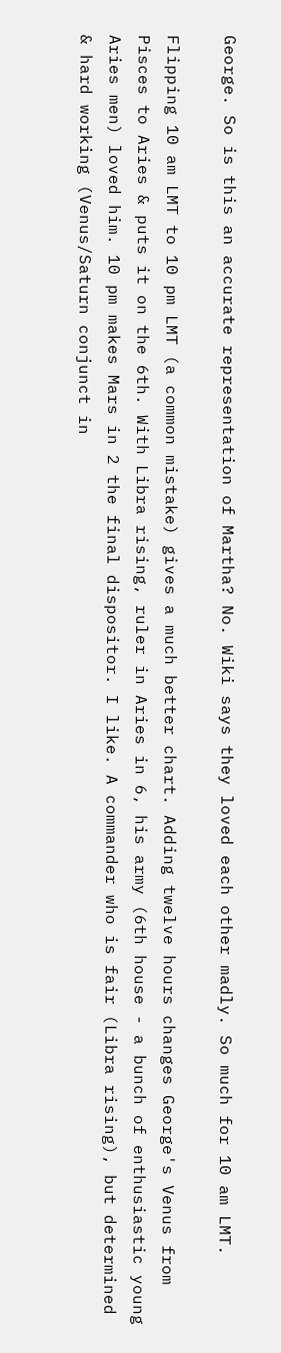George. So is this an accurate representation of Martha? No. Wiki says they loved each other madly. So much for 10 am LMT.

Flipping 10 am LMT to 10 pm LMT (a common mistake) gives a much better chart. Adding twelve hours changes George's Venus from Pisces to Aries & puts it on the 6th. With Libra rising, ruler in Aries in 6, his army (6th house - a bunch of enthusiastic young Aries men) loved him. 10 pm makes Mars in 2 the final dispositor. I like. A commander who is fair (Libra rising), but determined & hard working (Venus/Saturn conjunct in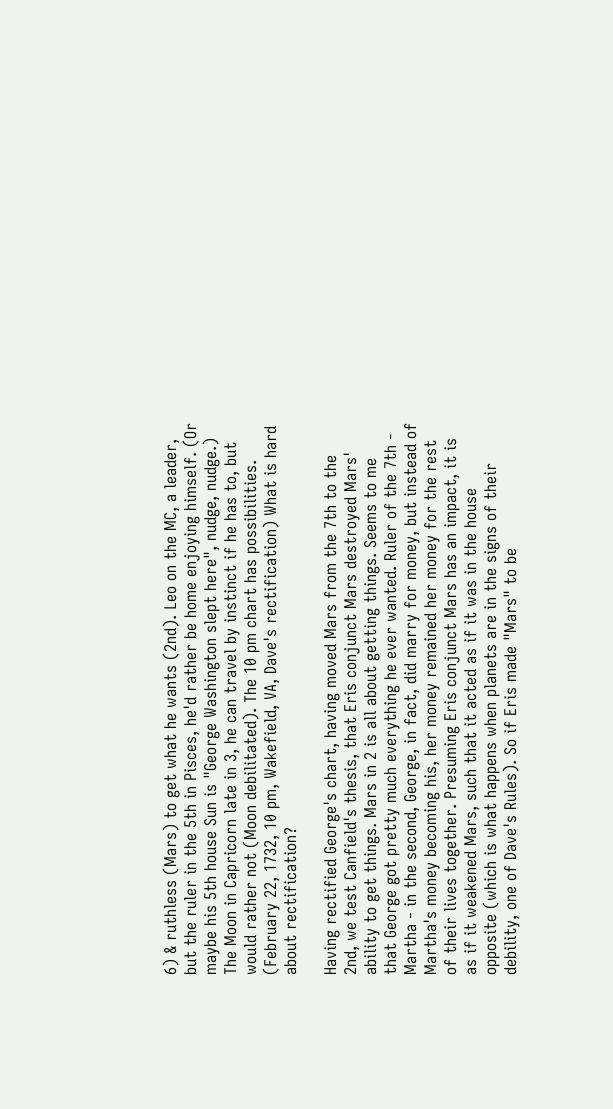6) & ruthless (Mars) to get what he wants (2nd). Leo on the MC, a leader, but the ruler in the 5th in Pisces, he'd rather be home enjoying himself. (Or maybe his 5th house Sun is "George Washington slept here", nudge, nudge.) The Moon in Capricorn late in 3, he can travel by instinct if he has to, but would rather not (Moon debilitated). The 10 pm chart has possibilities. (February 22, 1732, 10 pm, Wakefield, VA, Dave's rectification) What is hard about rectification?

Having rectified George's chart, having moved Mars from the 7th to the 2nd, we test Canfield's thesis, that Eris conjunct Mars destroyed Mars' ability to get things. Mars in 2 is all about getting things. Seems to me that George got pretty much everything he ever wanted. Ruler of the 7th - Martha - in the second, George, in fact, did marry for money, but instead of Martha's money becoming his, her money remained her money for the rest of their lives together. Presuming Eris conjunct Mars has an impact, it is as if it weakened Mars, such that it acted as if it was in the house opposite (which is what happens when planets are in the signs of their debility, one of Dave's Rules). So if Eris made "Mars" to be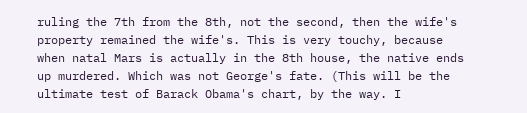ruling the 7th from the 8th, not the second, then the wife's property remained the wife's. This is very touchy, because when natal Mars is actually in the 8th house, the native ends up murdered. Which was not George's fate. (This will be the ultimate test of Barack Obama's chart, by the way. I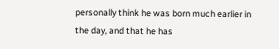personally think he was born much earlier in the day, and that he has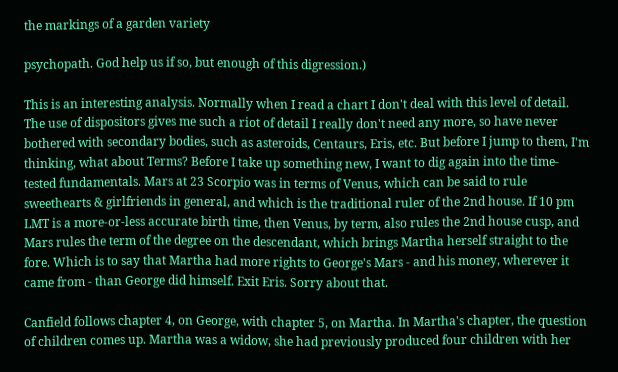the markings of a garden variety

psychopath. God help us if so, but enough of this digression.)

This is an interesting analysis. Normally when I read a chart I don't deal with this level of detail. The use of dispositors gives me such a riot of detail I really don't need any more, so have never bothered with secondary bodies, such as asteroids, Centaurs, Eris, etc. But before I jump to them, I'm thinking, what about Terms? Before I take up something new, I want to dig again into the time-tested fundamentals. Mars at 23 Scorpio was in terms of Venus, which can be said to rule sweethearts & girlfriends in general, and which is the traditional ruler of the 2nd house. If 10 pm LMT is a more-or-less accurate birth time, then Venus, by term, also rules the 2nd house cusp, and Mars rules the term of the degree on the descendant, which brings Martha herself straight to the fore. Which is to say that Martha had more rights to George's Mars - and his money, wherever it came from - than George did himself. Exit Eris. Sorry about that.

Canfield follows chapter 4, on George, with chapter 5, on Martha. In Martha's chapter, the question of children comes up. Martha was a widow, she had previously produced four children with her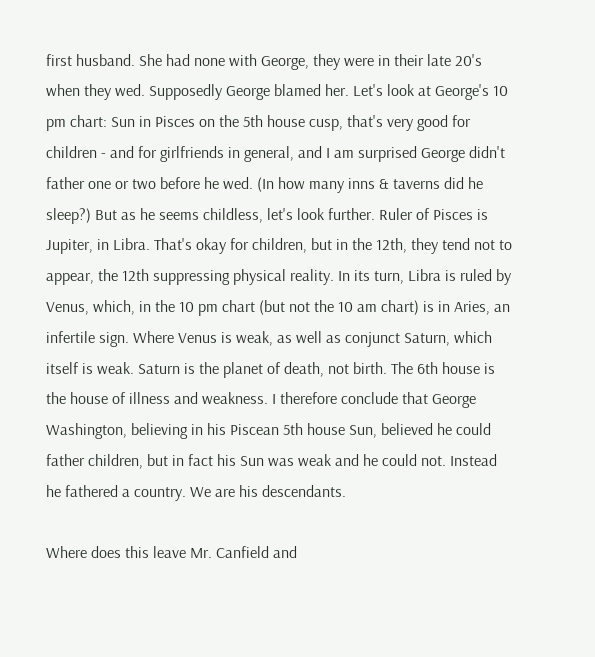first husband. She had none with George, they were in their late 20's when they wed. Supposedly George blamed her. Let's look at George's 10 pm chart: Sun in Pisces on the 5th house cusp, that's very good for children - and for girlfriends in general, and I am surprised George didn't father one or two before he wed. (In how many inns & taverns did he sleep?) But as he seems childless, let's look further. Ruler of Pisces is Jupiter, in Libra. That's okay for children, but in the 12th, they tend not to appear, the 12th suppressing physical reality. In its turn, Libra is ruled by Venus, which, in the 10 pm chart (but not the 10 am chart) is in Aries, an infertile sign. Where Venus is weak, as well as conjunct Saturn, which itself is weak. Saturn is the planet of death, not birth. The 6th house is the house of illness and weakness. I therefore conclude that George Washington, believing in his Piscean 5th house Sun, believed he could father children, but in fact his Sun was weak and he could not. Instead he fathered a country. We are his descendants.

Where does this leave Mr. Canfield and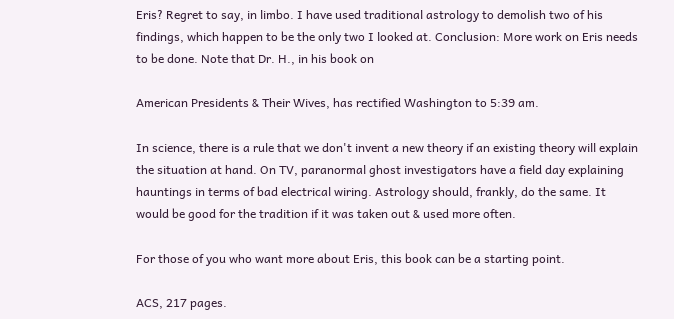Eris? Regret to say, in limbo. I have used traditional astrology to demolish two of his findings, which happen to be the only two I looked at. Conclusion: More work on Eris needs to be done. Note that Dr. H., in his book on

American Presidents & Their Wives, has rectified Washington to 5:39 am.

In science, there is a rule that we don't invent a new theory if an existing theory will explain the situation at hand. On TV, paranormal ghost investigators have a field day explaining hauntings in terms of bad electrical wiring. Astrology should, frankly, do the same. It would be good for the tradition if it was taken out & used more often.

For those of you who want more about Eris, this book can be a starting point.

ACS, 217 pages.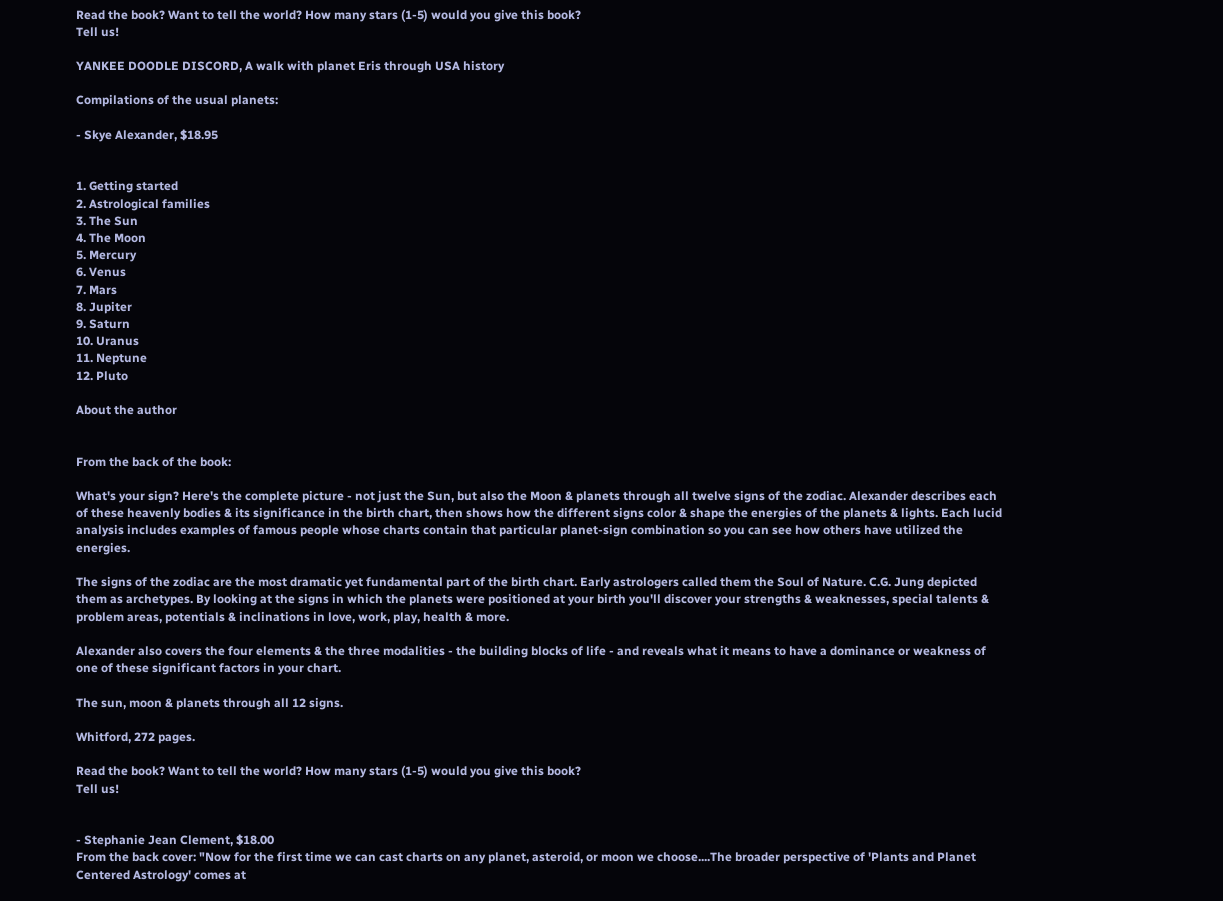Read the book? Want to tell the world? How many stars (1-5) would you give this book?
Tell us!

YANKEE DOODLE DISCORD, A walk with planet Eris through USA history

Compilations of the usual planets:

- Skye Alexander, $18.95


1. Getting started
2. Astrological families
3. The Sun
4. The Moon
5. Mercury
6. Venus
7. Mars
8. Jupiter
9. Saturn
10. Uranus
11. Neptune
12. Pluto

About the author


From the back of the book:

What's your sign? Here's the complete picture - not just the Sun, but also the Moon & planets through all twelve signs of the zodiac. Alexander describes each of these heavenly bodies & its significance in the birth chart, then shows how the different signs color & shape the energies of the planets & lights. Each lucid analysis includes examples of famous people whose charts contain that particular planet-sign combination so you can see how others have utilized the energies.

The signs of the zodiac are the most dramatic yet fundamental part of the birth chart. Early astrologers called them the Soul of Nature. C.G. Jung depicted them as archetypes. By looking at the signs in which the planets were positioned at your birth you'll discover your strengths & weaknesses, special talents & problem areas, potentials & inclinations in love, work, play, health & more.

Alexander also covers the four elements & the three modalities - the building blocks of life - and reveals what it means to have a dominance or weakness of one of these significant factors in your chart.

The sun, moon & planets through all 12 signs.

Whitford, 272 pages.

Read the book? Want to tell the world? How many stars (1-5) would you give this book?
Tell us!


- Stephanie Jean Clement, $18.00
From the back cover: "Now for the first time we can cast charts on any planet, asteroid, or moon we choose....The broader perspective of 'Plants and Planet Centered Astrology' comes at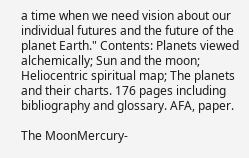a time when we need vision about our individual futures and the future of the planet Earth." Contents: Planets viewed alchemically; Sun and the moon; Heliocentric spiritual map; The planets and their charts. 176 pages including bibliography and glossary. AFA, paper.

The MoonMercury-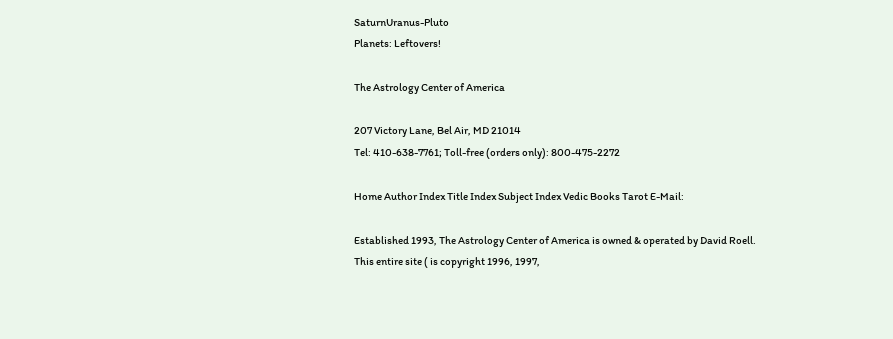SaturnUranus-Pluto
Planets: Leftovers!

The Astrology Center of America

207 Victory Lane, Bel Air, MD 21014
Tel: 410-638-7761; Toll-free (orders only): 800-475-2272

Home Author Index Title Index Subject Index Vedic Books Tarot E-Mail:

Established 1993, The Astrology Center of America is owned & operated by David Roell.
This entire site ( is copyright 1996, 1997,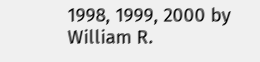1998, 1999, 2000 by William R.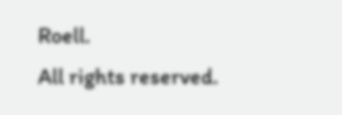Roell.
All rights reserved.